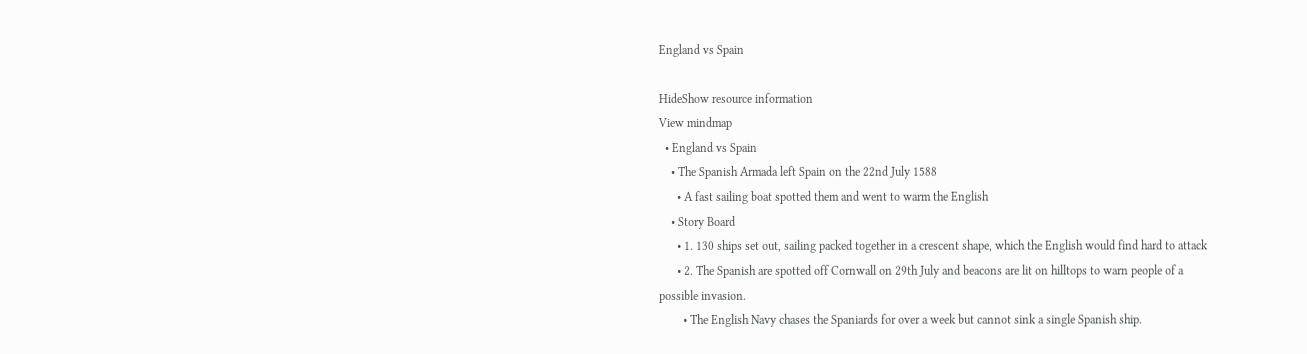England vs Spain

HideShow resource information
View mindmap
  • England vs Spain
    • The Spanish Armada left Spain on the 22nd July 1588
      • A fast sailing boat spotted them and went to warm the English
    • Story Board
      • 1. 130 ships set out, sailing packed together in a crescent shape, which the English would find hard to attack
      • 2. The Spanish are spotted off Cornwall on 29th July and beacons are lit on hilltops to warn people of a possible invasion.
        • The English Navy chases the Spaniards for over a week but cannot sink a single Spanish ship.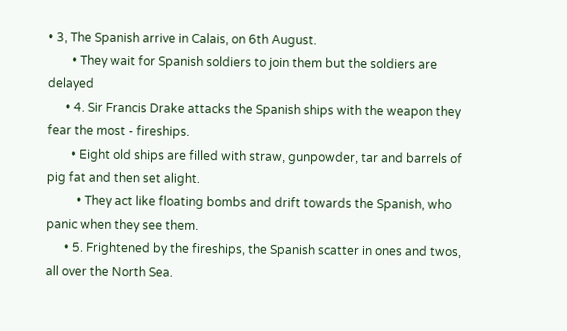• 3, The Spanish arrive in Calais, on 6th August.
        • They wait for Spanish soldiers to join them but the soldiers are delayed
      • 4. Sir Francis Drake attacks the Spanish ships with the weapon they fear the most - fireships.
        • Eight old ships are filled with straw, gunpowder, tar and barrels of pig fat and then set alight.
          • They act like floating bombs and drift towards the Spanish, who panic when they see them.
      • 5. Frightened by the fireships, the Spanish scatter in ones and twos, all over the North Sea.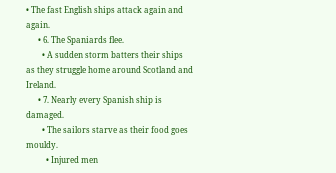• The fast English ships attack again and again.
      • 6. The Spaniards flee.
        • A sudden storm batters their ships as they struggle home around Scotland and Ireland.
      • 7. Nearly every Spanish ship is damaged.
        • The sailors starve as their food goes mouldy.
          • Injured men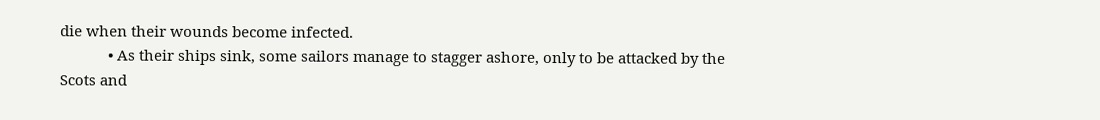die when their wounds become infected.
            • As their ships sink, some sailors manage to stagger ashore, only to be attacked by the Scots and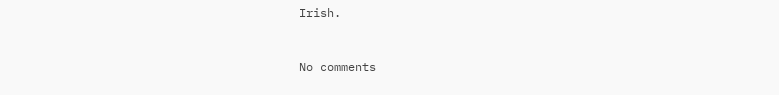Irish.


No comments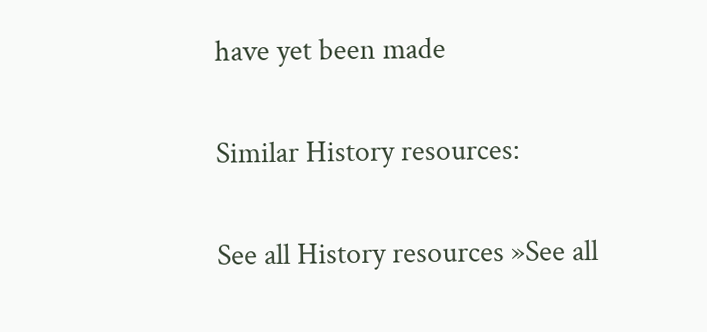have yet been made

Similar History resources:

See all History resources »See all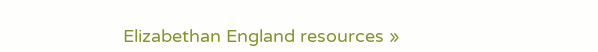Elizabethan England resources »